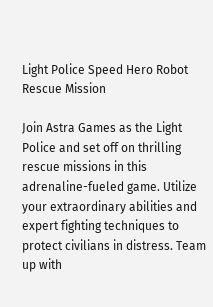Light Police Speed Hero Robot Rescue Mission

Join Astra Games as the Light Police and set off on thrilling rescue missions in this adrenaline-fueled game. Utilize your extraordinary abilities and expert fighting techniques to protect civilians in distress. Team up with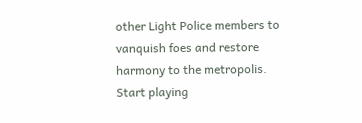other Light Police members to vanquish foes and restore harmony to the metropolis. Start playing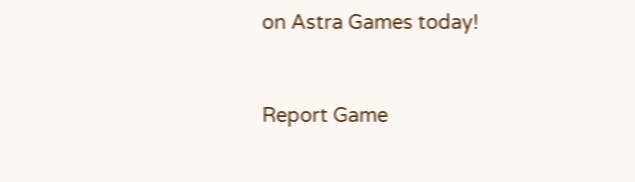on Astra Games today!


Report Game